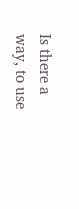Is there a way, to use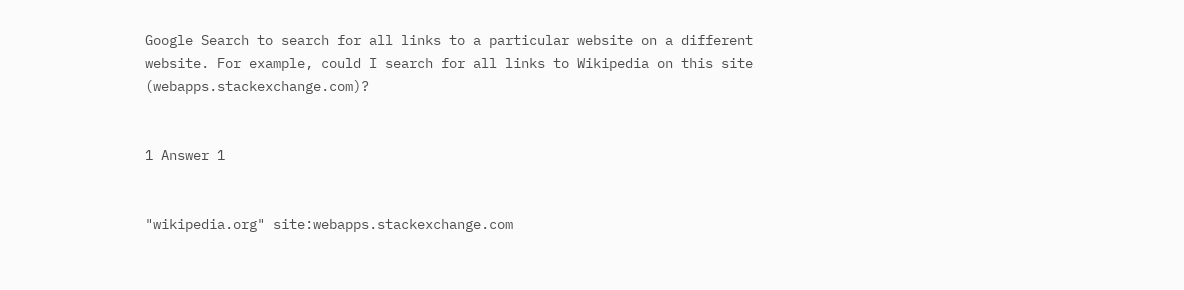Google Search to search for all links to a particular website on a different website. For example, could I search for all links to Wikipedia on this site (webapps.stackexchange.com)?


1 Answer 1


"wikipedia.org" site:webapps.stackexchange.com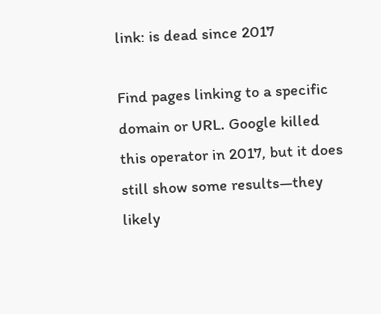link: is dead since 2017

Find pages linking to a specific domain or URL. Google killed this operator in 2017, but it does still show some results—they likely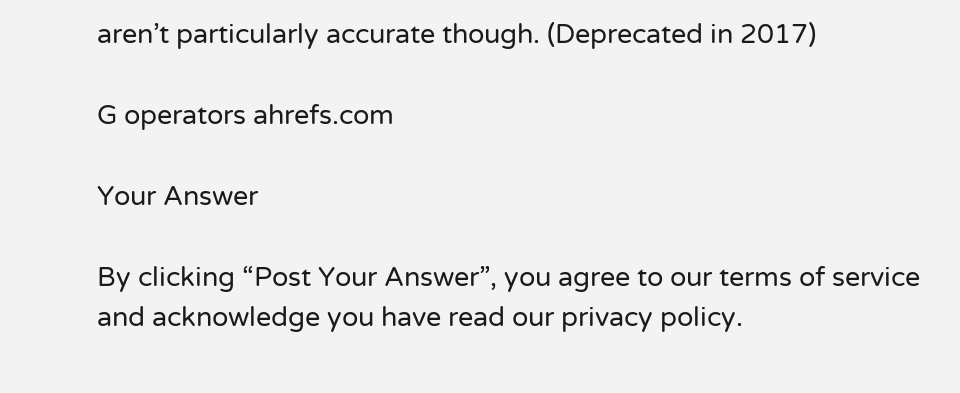aren’t particularly accurate though. (Deprecated in 2017)

G operators ahrefs.com

Your Answer

By clicking “Post Your Answer”, you agree to our terms of service and acknowledge you have read our privacy policy.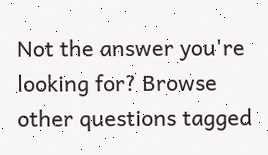Not the answer you're looking for? Browse other questions tagged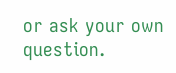or ask your own question.